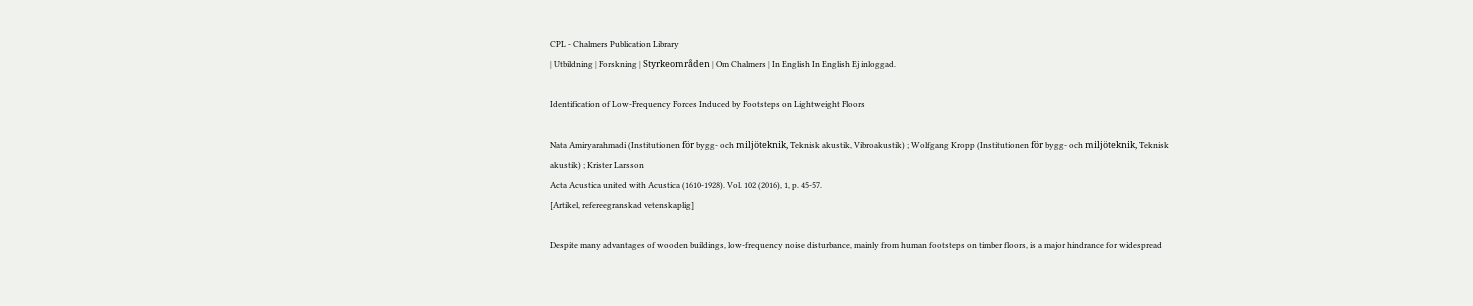CPL - Chalmers Publication Library
| Utbildning | Forskning | Styrkeområden | Om Chalmers | In English In English Ej inloggad.

Identification of Low-Frequency Forces Induced by Footsteps on Lightweight Floors

Nata Amiryarahmadi (Institutionen för bygg- och miljöteknik, Teknisk akustik, Vibroakustik) ; Wolfgang Kropp (Institutionen för bygg- och miljöteknik, Teknisk akustik) ; Krister Larsson
Acta Acustica united with Acustica (1610-1928). Vol. 102 (2016), 1, p. 45-57.
[Artikel, refereegranskad vetenskaplig]

Despite many advantages of wooden buildings, low-frequency noise disturbance, mainly from human footsteps on timber floors, is a major hindrance for widespread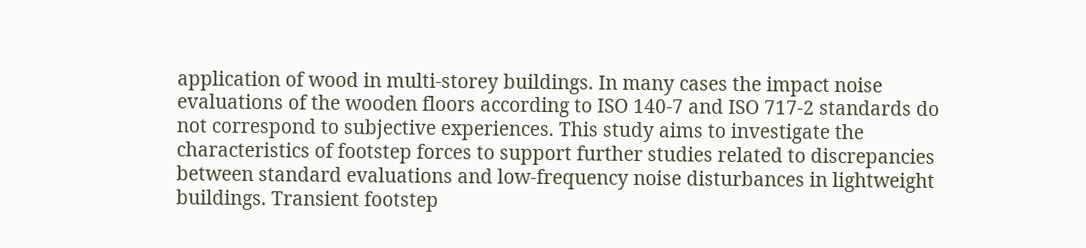application of wood in multi-storey buildings. In many cases the impact noise evaluations of the wooden floors according to ISO 140-7 and ISO 717-2 standards do not correspond to subjective experiences. This study aims to investigate the characteristics of footstep forces to support further studies related to discrepancies between standard evaluations and low-frequency noise disturbances in lightweight buildings. Transient footstep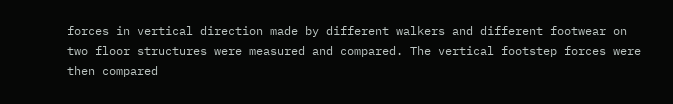forces in vertical direction made by different walkers and different footwear on two floor structures were measured and compared. The vertical footstep forces were then compared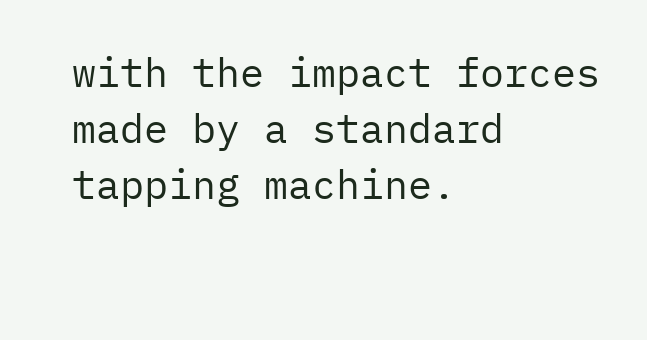with the impact forces made by a standard tapping machine.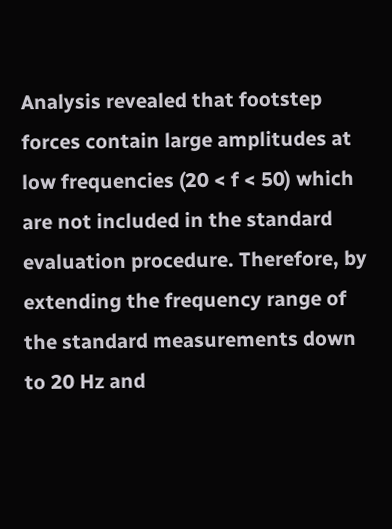Analysis revealed that footstep forces contain large amplitudes at low frequencies (20 < f < 50) which are not included in the standard evaluation procedure. Therefore, by extending the frequency range of the standard measurements down to 20 Hz and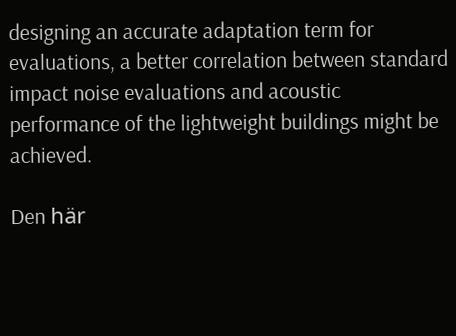designing an accurate adaptation term for evaluations, a better correlation between standard impact noise evaluations and acoustic performance of the lightweight buildings might be achieved.

Den här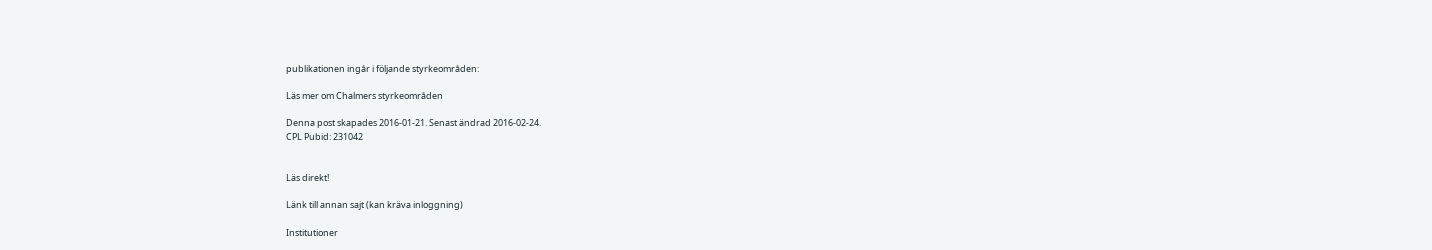publikationen ingår i följande styrkeområden:

Läs mer om Chalmers styrkeområden

Denna post skapades 2016-01-21. Senast ändrad 2016-02-24.
CPL Pubid: 231042


Läs direkt!

Länk till annan sajt (kan kräva inloggning)

Institutioner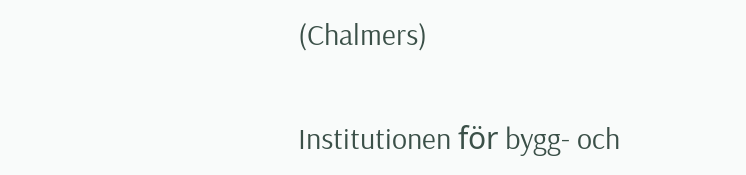(Chalmers)

Institutionen för bygg- och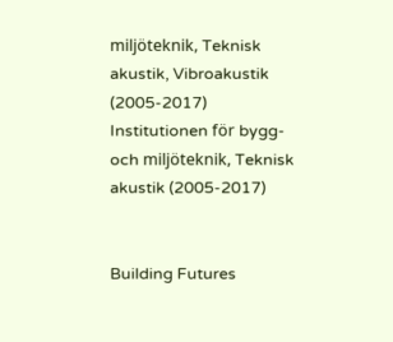miljöteknik, Teknisk akustik, Vibroakustik (2005-2017)
Institutionen för bygg- och miljöteknik, Teknisk akustik (2005-2017)


Building Futures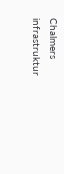Chalmers infrastruktur